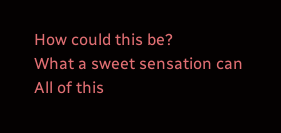How could this be?
What a sweet sensation can
All of this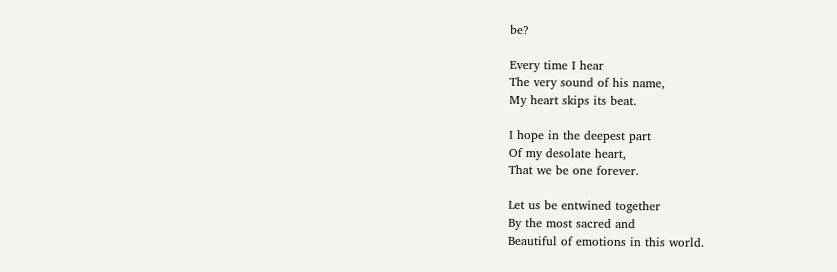be?

Every time I hear
The very sound of his name,
My heart skips its beat.

I hope in the deepest part
Of my desolate heart,
That we be one forever.

Let us be entwined together
By the most sacred and
Beautiful of emotions in this world.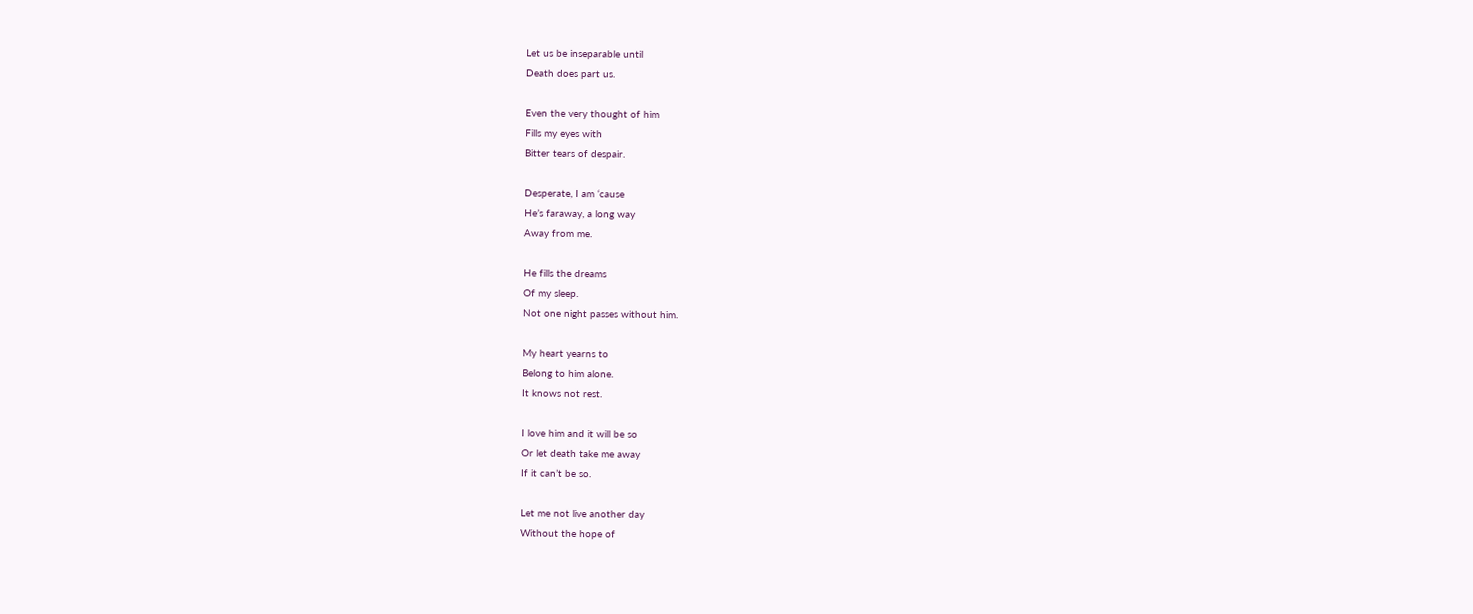Let us be inseparable until
Death does part us.

Even the very thought of him
Fills my eyes with
Bitter tears of despair.

Desperate, I am ‘cause
He’s faraway, a long way
Away from me.

He fills the dreams
Of my sleep.
Not one night passes without him.

My heart yearns to
Belong to him alone.
It knows not rest.

I love him and it will be so
Or let death take me away
If it can’t be so.

Let me not live another day
Without the hope of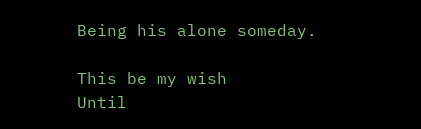Being his alone someday.

This be my wish
Until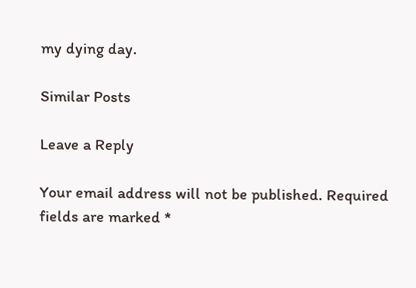my dying day.

Similar Posts

Leave a Reply

Your email address will not be published. Required fields are marked *